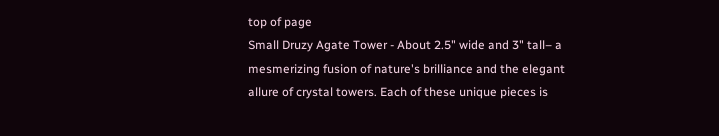top of page
Small Druzy Agate Tower - About 2.5" wide and 3" tall– a mesmerizing fusion of nature's brilliance and the elegant allure of crystal towers. Each of these unique pieces is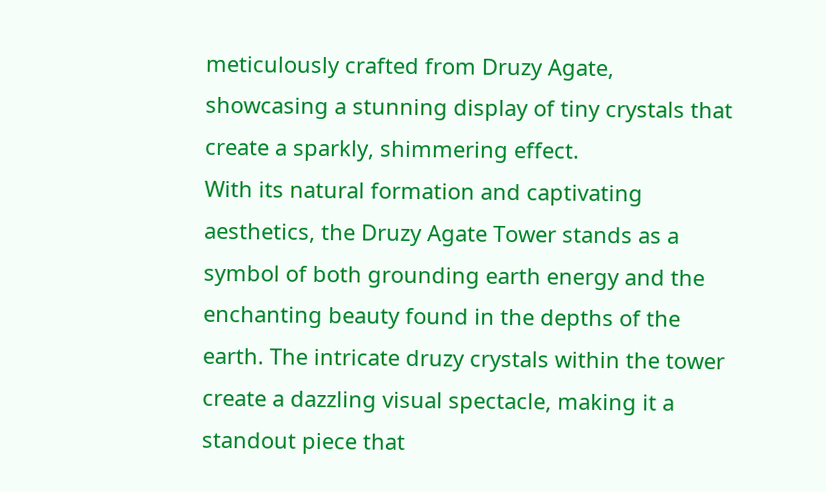meticulously crafted from Druzy Agate, showcasing a stunning display of tiny crystals that create a sparkly, shimmering effect.
With its natural formation and captivating aesthetics, the Druzy Agate Tower stands as a symbol of both grounding earth energy and the enchanting beauty found in the depths of the earth. The intricate druzy crystals within the tower create a dazzling visual spectacle, making it a standout piece that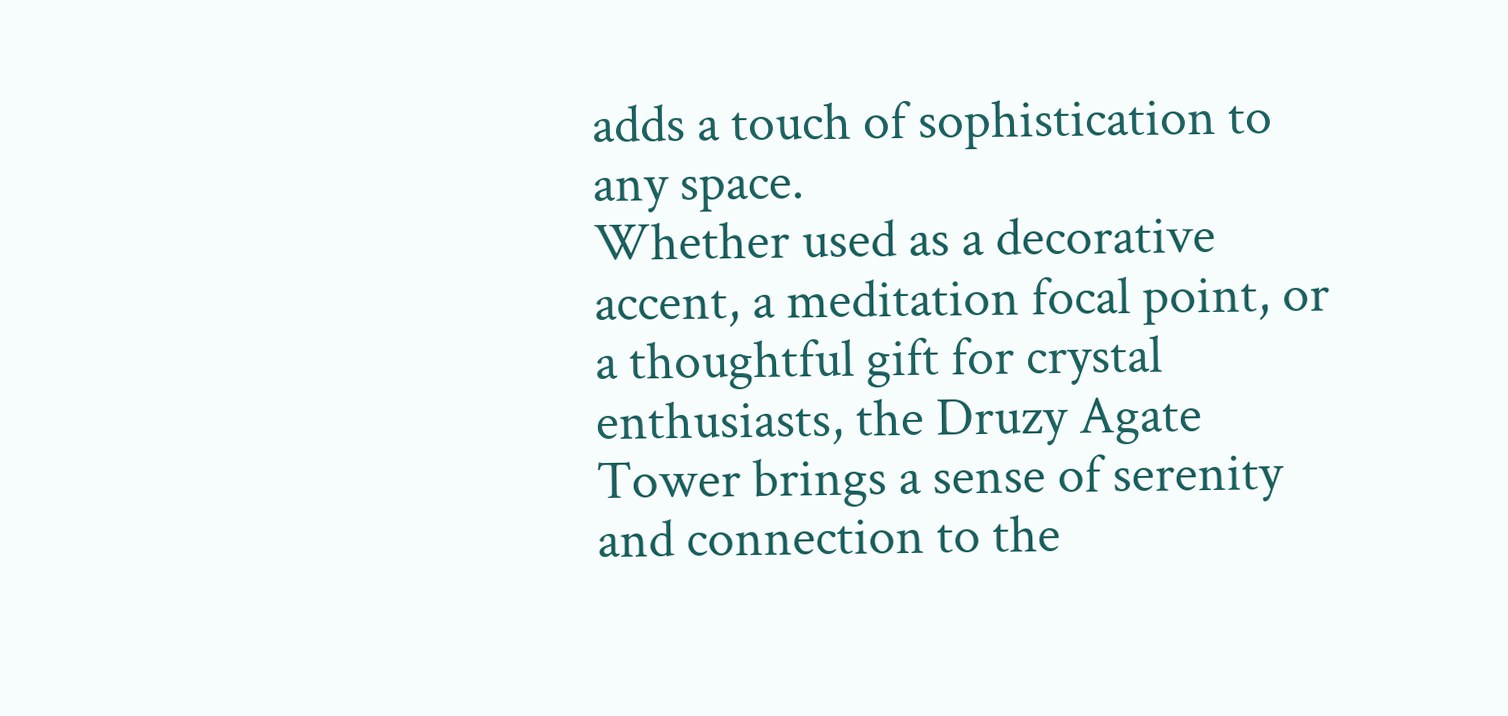adds a touch of sophistication to any space.
Whether used as a decorative accent, a meditation focal point, or a thoughtful gift for crystal enthusiasts, the Druzy Agate Tower brings a sense of serenity and connection to the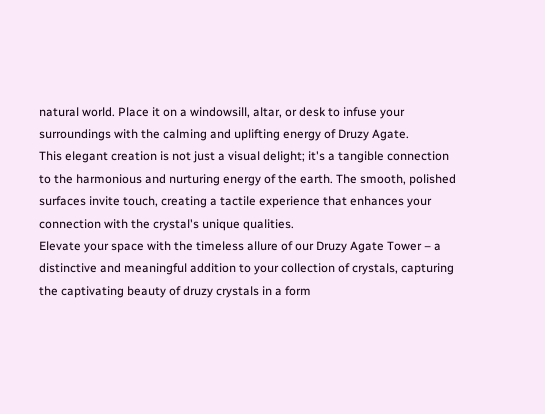natural world. Place it on a windowsill, altar, or desk to infuse your surroundings with the calming and uplifting energy of Druzy Agate.
This elegant creation is not just a visual delight; it's a tangible connection to the harmonious and nurturing energy of the earth. The smooth, polished surfaces invite touch, creating a tactile experience that enhances your connection with the crystal's unique qualities.
Elevate your space with the timeless allure of our Druzy Agate Tower – a distinctive and meaningful addition to your collection of crystals, capturing the captivating beauty of druzy crystals in a form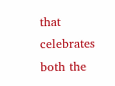that celebrates both the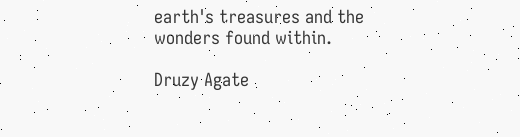earth's treasures and the wonders found within.

Druzy Agate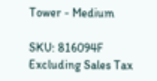Tower - Medium

SKU: 816094F
Excluding Sales Tax